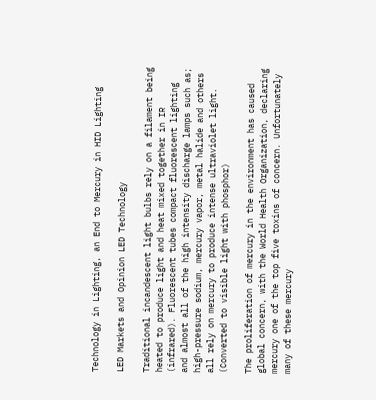Technology in Lighting, an End to Mercury in HID Lighting

LED Markets and Opinion LED Technology

Traditional incandescent light bulbs rely on a filament being heated to produce light and heat mixed together in IR (infrared). Fluorescent tubes compact fluorescent lighting and almost all of the high intensity discharge lamps such as; high-pressure sodium, mercury vapor, metal halide and others all rely on mercury to produce intense ultraviolet light. (Converted to visible light with phosphor)

The proliferation of mercury in the environment has caused global concern, with the World Health Organization, declaring mercury one of the top five toxins of concern. Unfortunately many of these mercury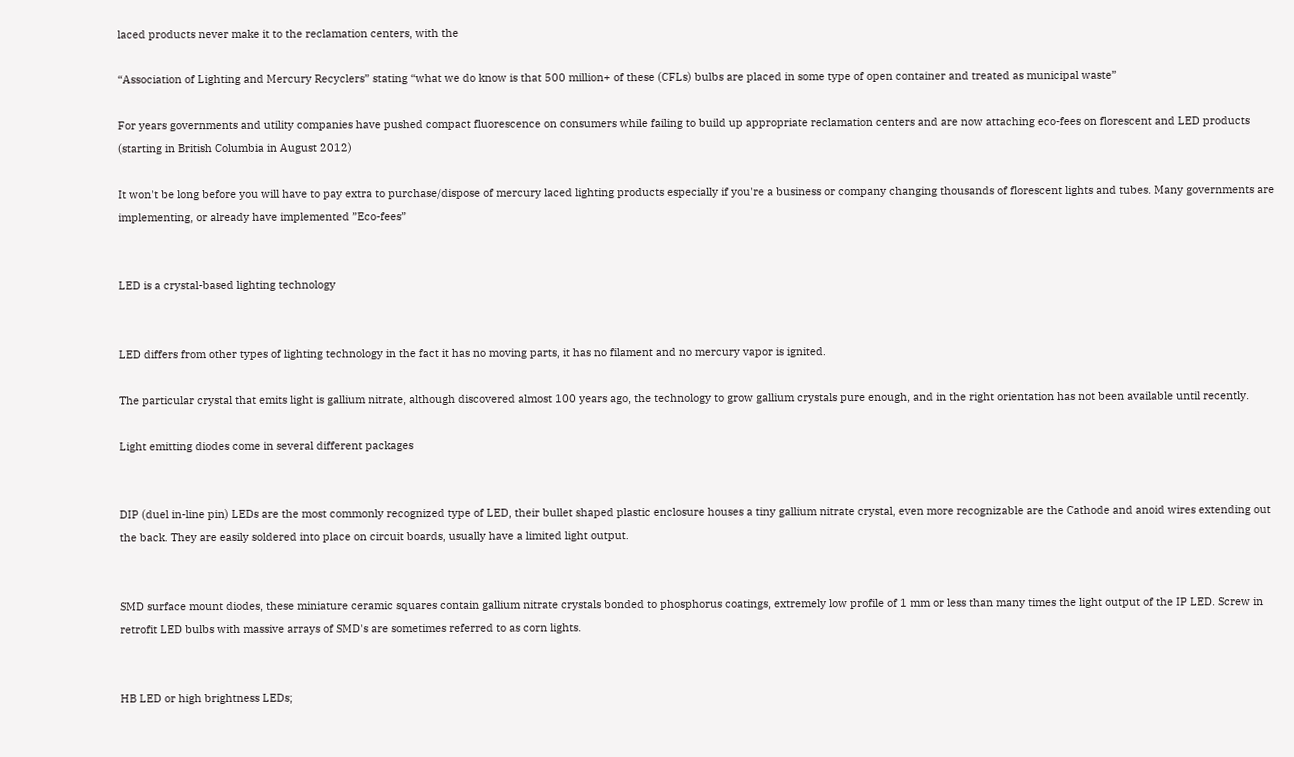laced products never make it to the reclamation centers, with the

“Association of Lighting and Mercury Recyclers” stating “what we do know is that 500 million+ of these (CFLs) bulbs are placed in some type of open container and treated as municipal waste”

For years governments and utility companies have pushed compact fluorescence on consumers while failing to build up appropriate reclamation centers and are now attaching eco-fees on florescent and LED products (starting in British Columbia in August 2012)

It won't be long before you will have to pay extra to purchase/dispose of mercury laced lighting products especially if you're a business or company changing thousands of florescent lights and tubes. Many governments are implementing, or already have implemented ”Eco-fees”


LED is a crystal-based lighting technology


LED differs from other types of lighting technology in the fact it has no moving parts, it has no filament and no mercury vapor is ignited.

The particular crystal that emits light is gallium nitrate, although discovered almost 100 years ago, the technology to grow gallium crystals pure enough, and in the right orientation has not been available until recently.

Light emitting diodes come in several different packages


DIP (duel in-line pin) LEDs are the most commonly recognized type of LED, their bullet shaped plastic enclosure houses a tiny gallium nitrate crystal, even more recognizable are the Cathode and anoid wires extending out the back. They are easily soldered into place on circuit boards, usually have a limited light output.


SMD surface mount diodes, these miniature ceramic squares contain gallium nitrate crystals bonded to phosphorus coatings, extremely low profile of 1 mm or less than many times the light output of the IP LED. Screw in retrofit LED bulbs with massive arrays of SMD's are sometimes referred to as corn lights.


HB LED or high brightness LEDs;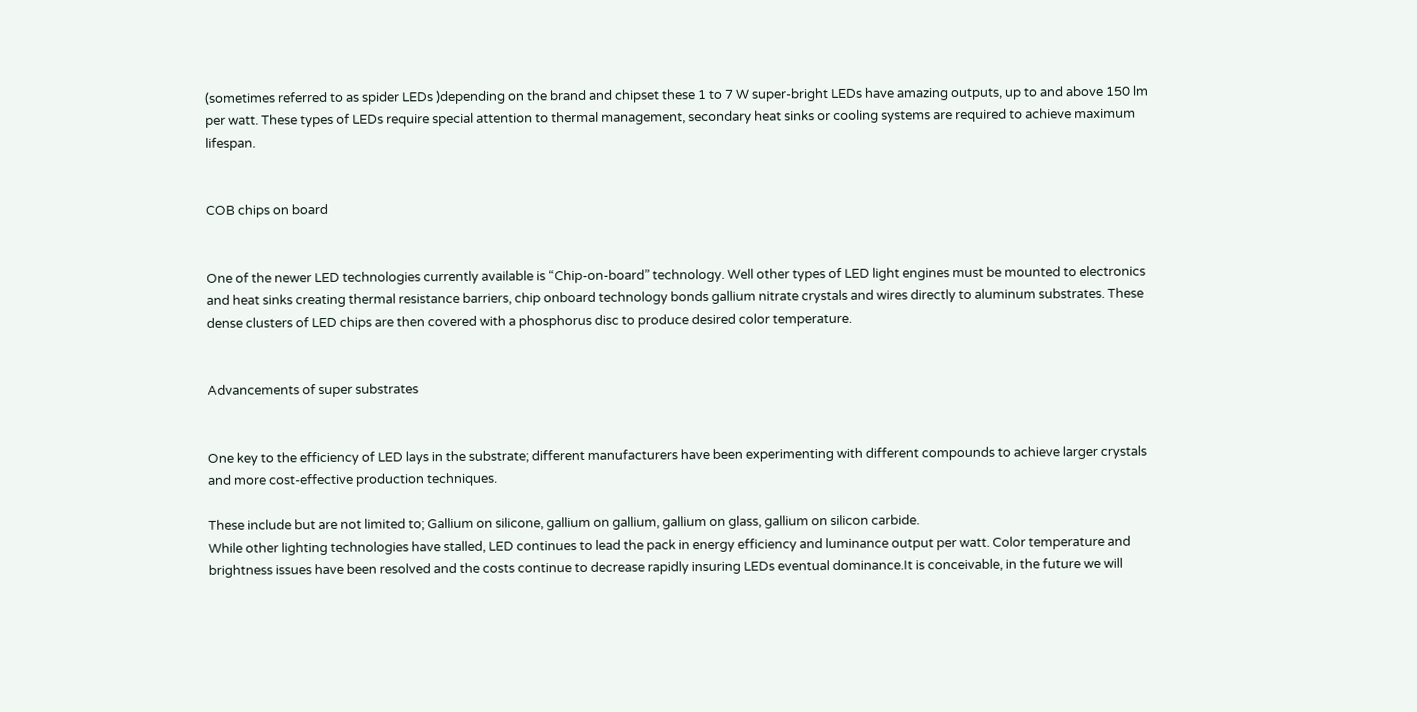(sometimes referred to as spider LEDs )depending on the brand and chipset these 1 to 7 W super-bright LEDs have amazing outputs, up to and above 150 lm per watt. These types of LEDs require special attention to thermal management, secondary heat sinks or cooling systems are required to achieve maximum lifespan.


COB chips on board


One of the newer LED technologies currently available is “Chip-on-board” technology. Well other types of LED light engines must be mounted to electronics and heat sinks creating thermal resistance barriers, chip onboard technology bonds gallium nitrate crystals and wires directly to aluminum substrates. These dense clusters of LED chips are then covered with a phosphorus disc to produce desired color temperature.


Advancements of super substrates


One key to the efficiency of LED lays in the substrate; different manufacturers have been experimenting with different compounds to achieve larger crystals and more cost-effective production techniques.

These include but are not limited to; Gallium on silicone, gallium on gallium, gallium on glass, gallium on silicon carbide.
While other lighting technologies have stalled, LED continues to lead the pack in energy efficiency and luminance output per watt. Color temperature and brightness issues have been resolved and the costs continue to decrease rapidly insuring LEDs eventual dominance.It is conceivable, in the future we will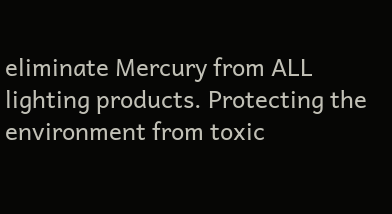eliminate Mercury from ALL lighting products. Protecting the environment from toxic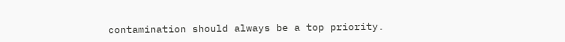contamination should always be a top priority.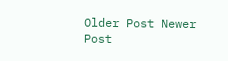Older Post Newer Post